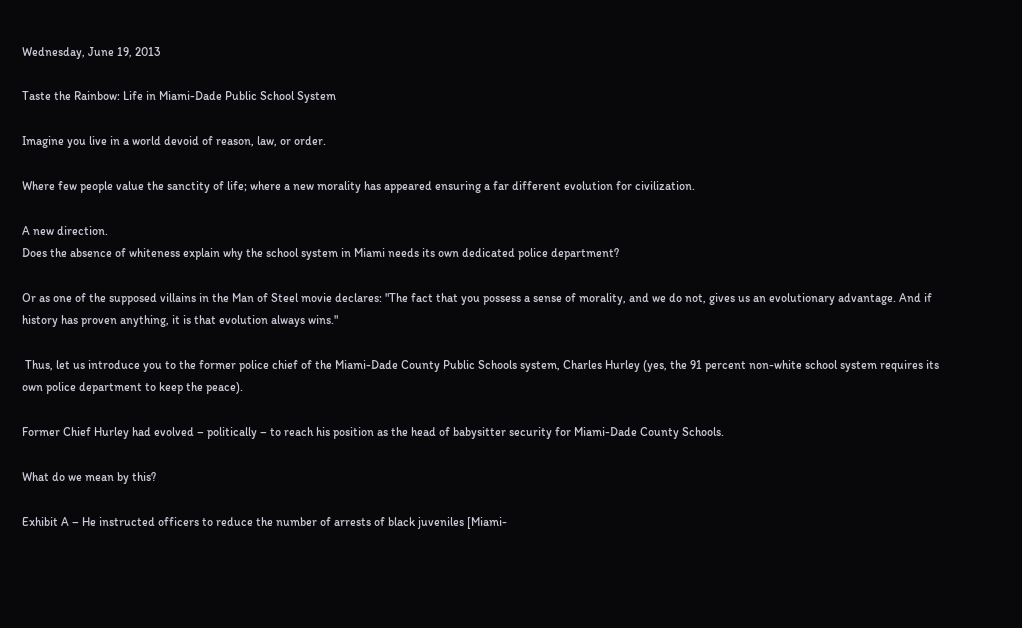Wednesday, June 19, 2013

Taste the Rainbow: Life in Miami-Dade Public School System

Imagine you live in a world devoid of reason, law, or order.

Where few people value the sanctity of life; where a new morality has appeared ensuring a far different evolution for civilization.

A new direction.
Does the absence of whiteness explain why the school system in Miami needs its own dedicated police department?

Or as one of the supposed villains in the Man of Steel movie declares: "The fact that you possess a sense of morality, and we do not, gives us an evolutionary advantage. And if history has proven anything, it is that evolution always wins."

 Thus, let us introduce you to the former police chief of the Miami-Dade County Public Schools system, Charles Hurley (yes, the 91 percent non-white school system requires its own police department to keep the peace).

Former Chief Hurley had evolved – politically – to reach his position as the head of babysitter security for Miami-Dade County Schools.

What do we mean by this?

Exhibit A – He instructed officers to reduce the number of arrests of black juveniles [Miami-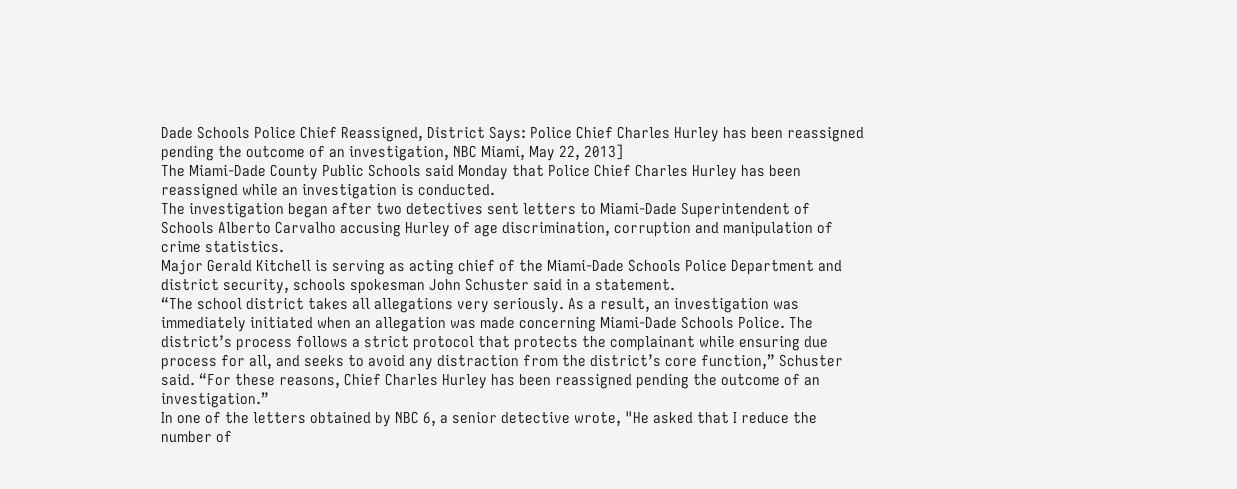Dade Schools Police Chief Reassigned, District Says: Police Chief Charles Hurley has been reassigned pending the outcome of an investigation, NBC Miami, May 22, 2013]
The Miami-Dade County Public Schools said Monday that Police Chief Charles Hurley has been reassigned while an investigation is conducted.
The investigation began after two detectives sent letters to Miami-Dade Superintendent of Schools Alberto Carvalho accusing Hurley of age discrimination, corruption and manipulation of crime statistics.
Major Gerald Kitchell is serving as acting chief of the Miami-Dade Schools Police Department and district security, schools spokesman John Schuster said in a statement.
“The school district takes all allegations very seriously. As a result, an investigation was immediately initiated when an allegation was made concerning Miami-Dade Schools Police. The district’s process follows a strict protocol that protects the complainant while ensuring due process for all, and seeks to avoid any distraction from the district’s core function,” Schuster said. “For these reasons, Chief Charles Hurley has been reassigned pending the outcome of an investigation.”
In one of the letters obtained by NBC 6, a senior detective wrote, "He asked that I reduce the number of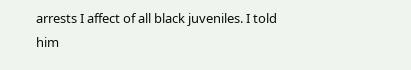arrests I affect of all black juveniles. I told him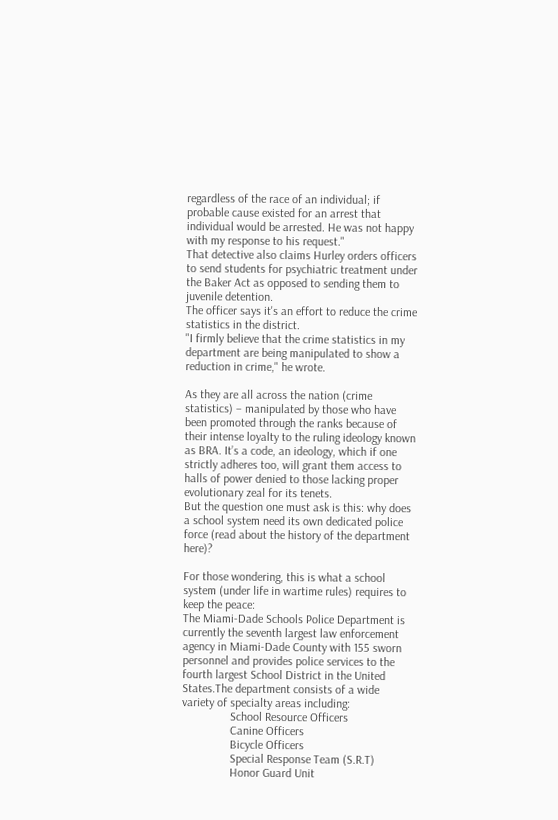regardless of the race of an individual; if probable cause existed for an arrest that individual would be arrested. He was not happy with my response to his request."
That detective also claims Hurley orders officers to send students for psychiatric treatment under the Baker Act as opposed to sending them to juvenile detention.
The officer says it's an effort to reduce the crime statistics in the district.
"I firmly believe that the crime statistics in my department are being manipulated to show a reduction in crime," he wrote.

As they are all across the nation (crime statistics) – manipulated by those who have been promoted through the ranks because of their intense loyalty to the ruling ideology known as BRA. It’s a code, an ideology, which if one strictly adheres too, will grant them access to halls of power denied to those lacking proper evolutionary zeal for its tenets.
But the question one must ask is this: why does a school system need its own dedicated police force (read about the history of the department here)?

For those wondering, this is what a school system (under life in wartime rules) requires to keep the peace:
The Miami-Dade Schools Police Department is currently the seventh largest law enforcement agency in Miami-Dade County with 155 sworn personnel and provides police services to the fourth largest School District in the United States.The department consists of a wide variety of specialty areas including:
                School Resource Officers
                Canine Officers
                Bicycle Officers
                Special Response Team (S.R.T)
                Honor Guard Unit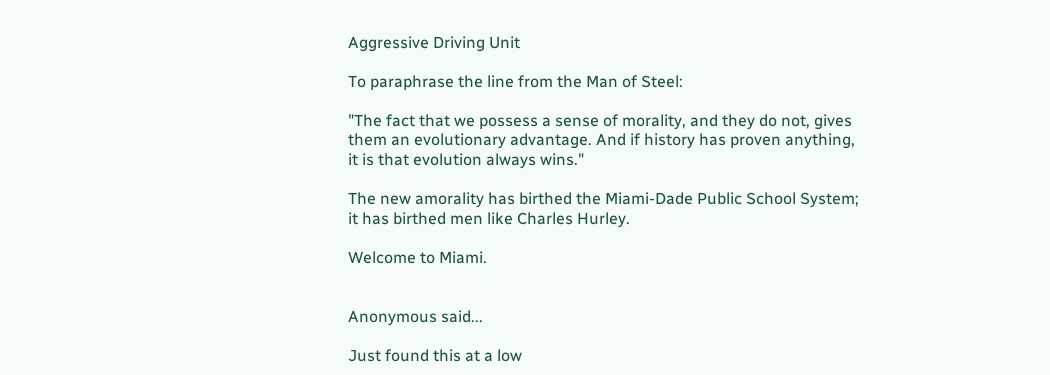Aggressive Driving Unit

To paraphrase the line from the Man of Steel:

"The fact that we possess a sense of morality, and they do not, gives them an evolutionary advantage. And if history has proven anything, it is that evolution always wins."

The new amorality has birthed the Miami-Dade Public School System; it has birthed men like Charles Hurley.

Welcome to Miami.


Anonymous said...

Just found this at a low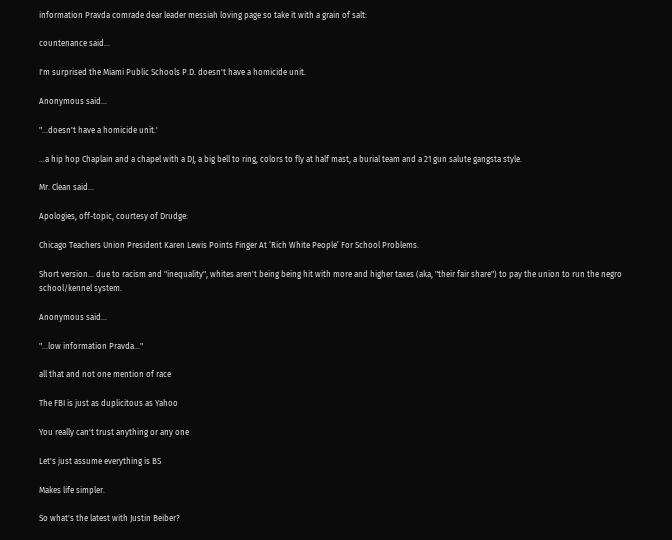information Pravda comrade dear leader messiah loving page so take it with a grain of salt:

countenance said...

I'm surprised the Miami Public Schools P.D. doesn't have a homicide unit.

Anonymous said...

"...doesn't have a homicide unit.'

...a hip hop Chaplain and a chapel with a DJ, a big bell to ring, colors to fly at half mast, a burial team and a 21 gun salute gangsta style.

Mr. Clean said...

Apologies, off-topic, courtesy of Drudge:

Chicago Teachers Union President Karen Lewis Points Finger At ‘Rich White People’ For School Problems.

Short version... due to racism and "inequality", whites aren't being being hit with more and higher taxes (aka, "their fair share") to pay the union to run the negro school/kennel system.

Anonymous said...

"...low information Pravda..."

all that and not one mention of race

The FBI is just as duplicitous as Yahoo

You really can't trust anything or any one

Let's just assume everything is BS

Makes life simpler.

So what's the latest with Justin Beiber?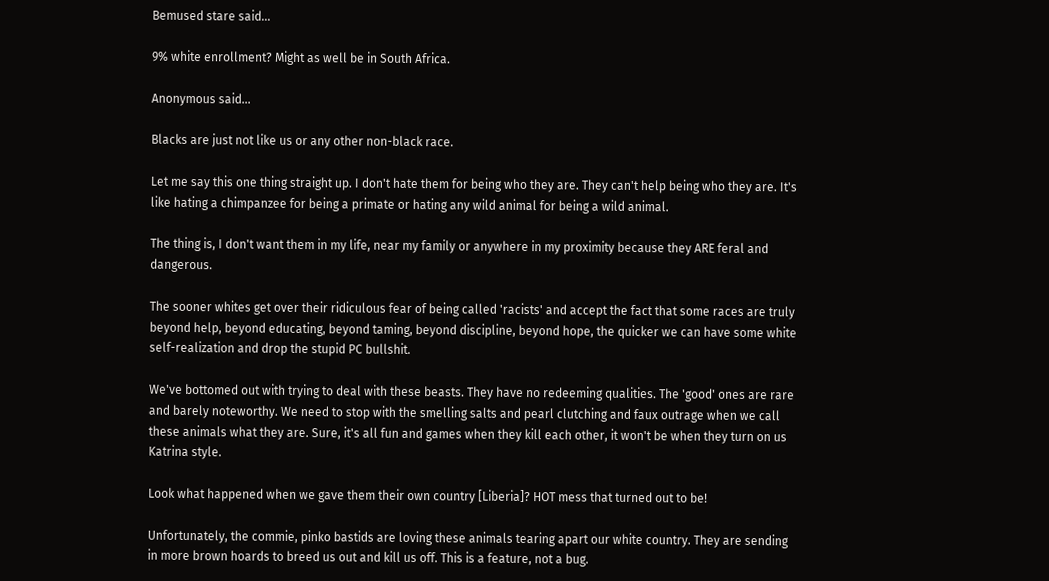Bemused stare said...

9% white enrollment? Might as well be in South Africa.

Anonymous said...

Blacks are just not like us or any other non-black race.

Let me say this one thing straight up. I don't hate them for being who they are. They can't help being who they are. It's like hating a chimpanzee for being a primate or hating any wild animal for being a wild animal.

The thing is, I don't want them in my life, near my family or anywhere in my proximity because they ARE feral and dangerous.

The sooner whites get over their ridiculous fear of being called 'racists' and accept the fact that some races are truly beyond help, beyond educating, beyond taming, beyond discipline, beyond hope, the quicker we can have some white self-realization and drop the stupid PC bullshit.

We've bottomed out with trying to deal with these beasts. They have no redeeming qualities. The 'good' ones are rare and barely noteworthy. We need to stop with the smelling salts and pearl clutching and faux outrage when we call these animals what they are. Sure, it's all fun and games when they kill each other, it won't be when they turn on us Katrina style.

Look what happened when we gave them their own country [Liberia]? HOT mess that turned out to be!

Unfortunately, the commie, pinko bastids are loving these animals tearing apart our white country. They are sending in more brown hoards to breed us out and kill us off. This is a feature, not a bug.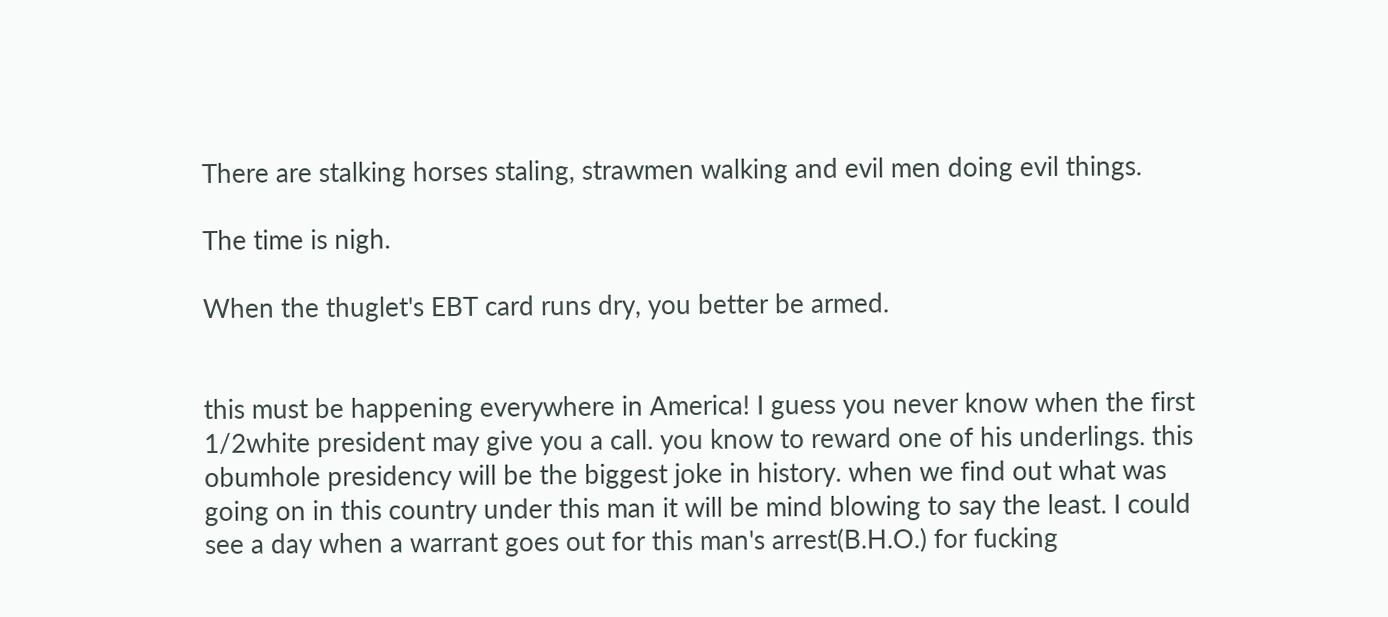There are stalking horses staling, strawmen walking and evil men doing evil things.

The time is nigh.

When the thuglet's EBT card runs dry, you better be armed.


this must be happening everywhere in America! I guess you never know when the first 1/2white president may give you a call. you know to reward one of his underlings. this obumhole presidency will be the biggest joke in history. when we find out what was going on in this country under this man it will be mind blowing to say the least. I could see a day when a warrant goes out for this man's arrest(B.H.O.) for fucking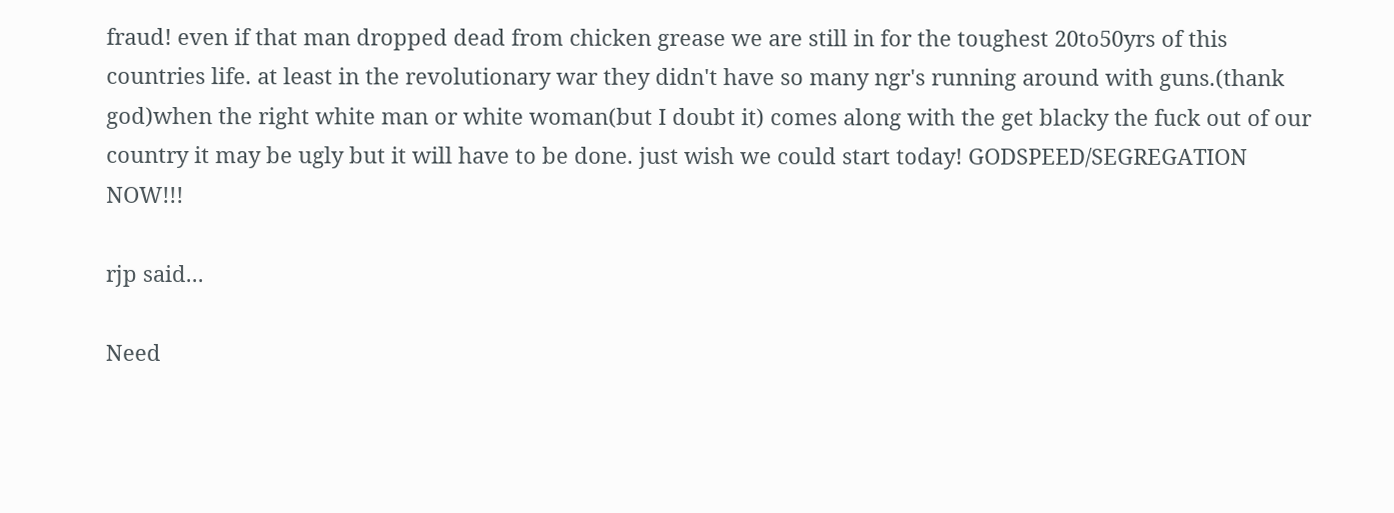fraud! even if that man dropped dead from chicken grease we are still in for the toughest 20to50yrs of this countries life. at least in the revolutionary war they didn't have so many ngr's running around with guns.(thank god)when the right white man or white woman(but I doubt it) comes along with the get blacky the fuck out of our country it may be ugly but it will have to be done. just wish we could start today! GODSPEED/SEGREGATION NOW!!!

rjp said...

Need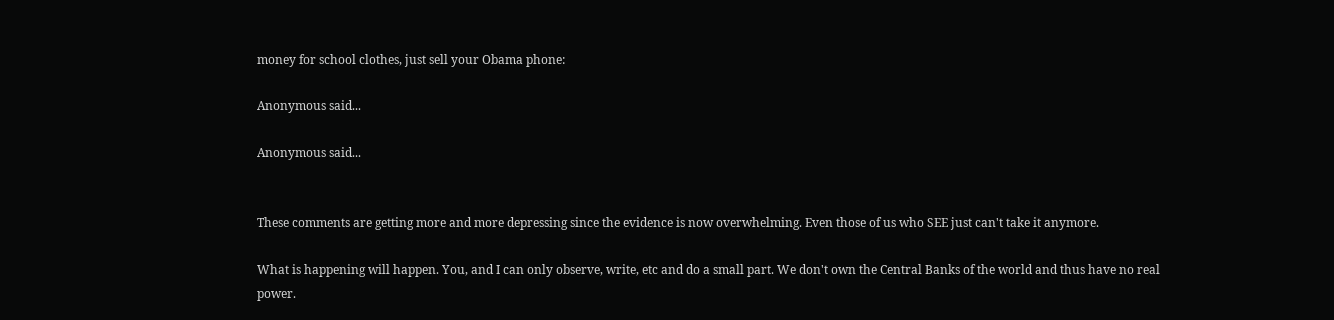money for school clothes, just sell your Obama phone:

Anonymous said...

Anonymous said...


These comments are getting more and more depressing since the evidence is now overwhelming. Even those of us who SEE just can't take it anymore.

What is happening will happen. You, and I can only observe, write, etc and do a small part. We don't own the Central Banks of the world and thus have no real power.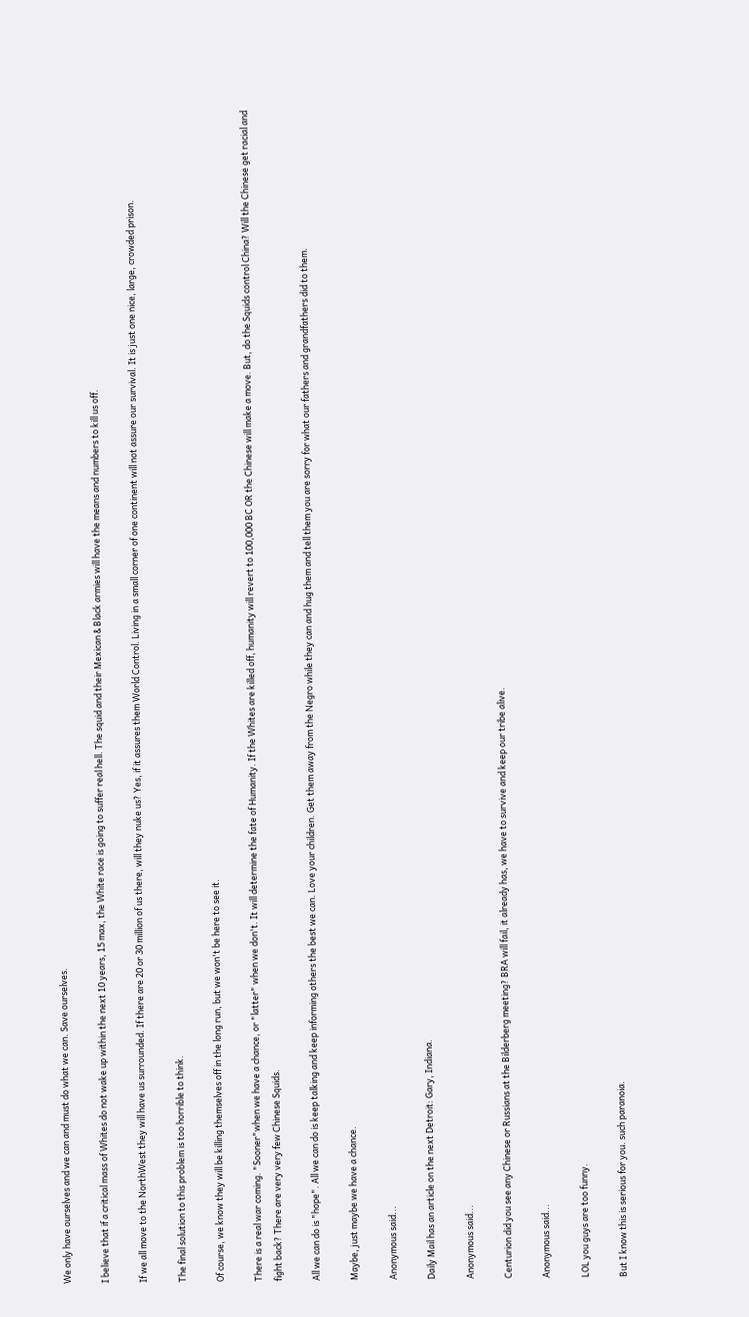We only have ourselves and we can and must do what we can. Save ourselves.

I believe that if a critical mass of Whites do not wake up within the next 10 years, 15 max, the White race is going to suffer real hell. The squid and their Mexican & Black armies will have the means and numbers to kill us off.

If we all move to the NorthWest they will have us surrounded. If there are 20 or 30 million of us there, will they nuke us? Yes, if it assures them World Control. Living in a small corner of one continent will not assure our survival. It is just one nice, large, crowded prison.

The final solution to this problem is too horrible to think.

Of course, we know they will be killing themselves off in the long run, but we won't be here to see it.

There is a real war coming. "Sooner"when we have a chance, or "latter" when we don't. It will determine the fate of Humanity. If the Whites are killed off, humanity will revert to 100,000 BC OR the Chinese will make a move. But, do the Squids control China? Will the Chinese get racial and fight back? There are very very few Chinese Squids.

All we can do is "hope". All we can do is keep talking and keep informing others the best we can. Love your children. Get them away from the Negro while they can and hug them and tell them you are sorry for what our fathers and grandfathers did to them.

Maybe, just maybe we have a chance.

Anonymous said...

Daily Mail has an article on the next Detroit: Gary, Indiana.

Anonymous said...

Centurion did you see any Chinese or Russians at the Bilderberg meeting? BRA will fail, it already has, we have to survive and keep our tribe alive.

Anonymous said...

LOL you guys are too funny.

But I know this is serious for you. such paranoia.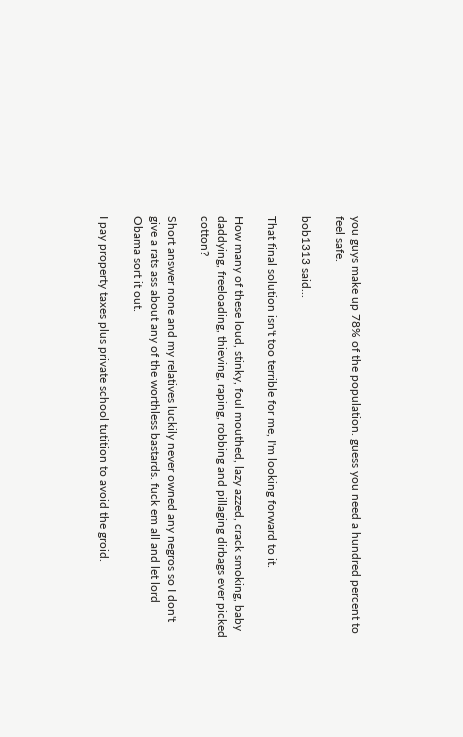you guys make up 78% of the population. guess you need a hundred percent to feel safe.

bob1313 said...

That final solution isn't too terrible for me, I'm looking forward to it.

How many of these loud, stinky, foul mouthed, lazy azzed, crack smoking, baby daddying, freeloading, thieving, raping, robbing and pillaging dirbags ever picked cotton?

Short answer none and my relatives luckily never owned any negros so I don't give a rats ass about any of the worthless bastards. fuck em all and let lord Obama sort it out.

I pay property taxes plus private school tutition to avoid the groid.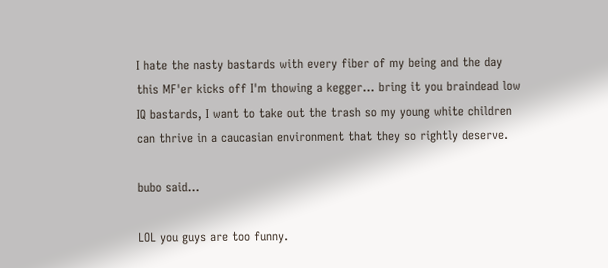I hate the nasty bastards with every fiber of my being and the day this MF'er kicks off I'm thowing a kegger... bring it you braindead low IQ bastards, I want to take out the trash so my young white children can thrive in a caucasian environment that they so rightly deserve.

bubo said...

LOL you guys are too funny.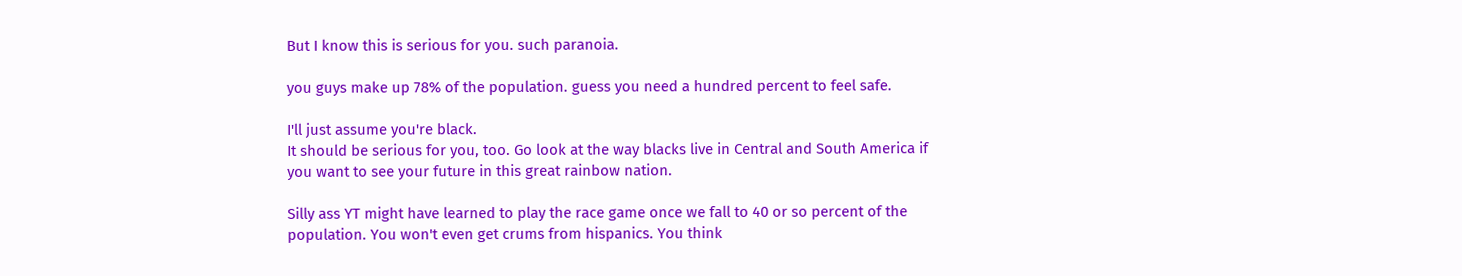But I know this is serious for you. such paranoia.

you guys make up 78% of the population. guess you need a hundred percent to feel safe.

I'll just assume you're black.
It should be serious for you, too. Go look at the way blacks live in Central and South America if you want to see your future in this great rainbow nation.

Silly ass YT might have learned to play the race game once we fall to 40 or so percent of the population. You won't even get crums from hispanics. You think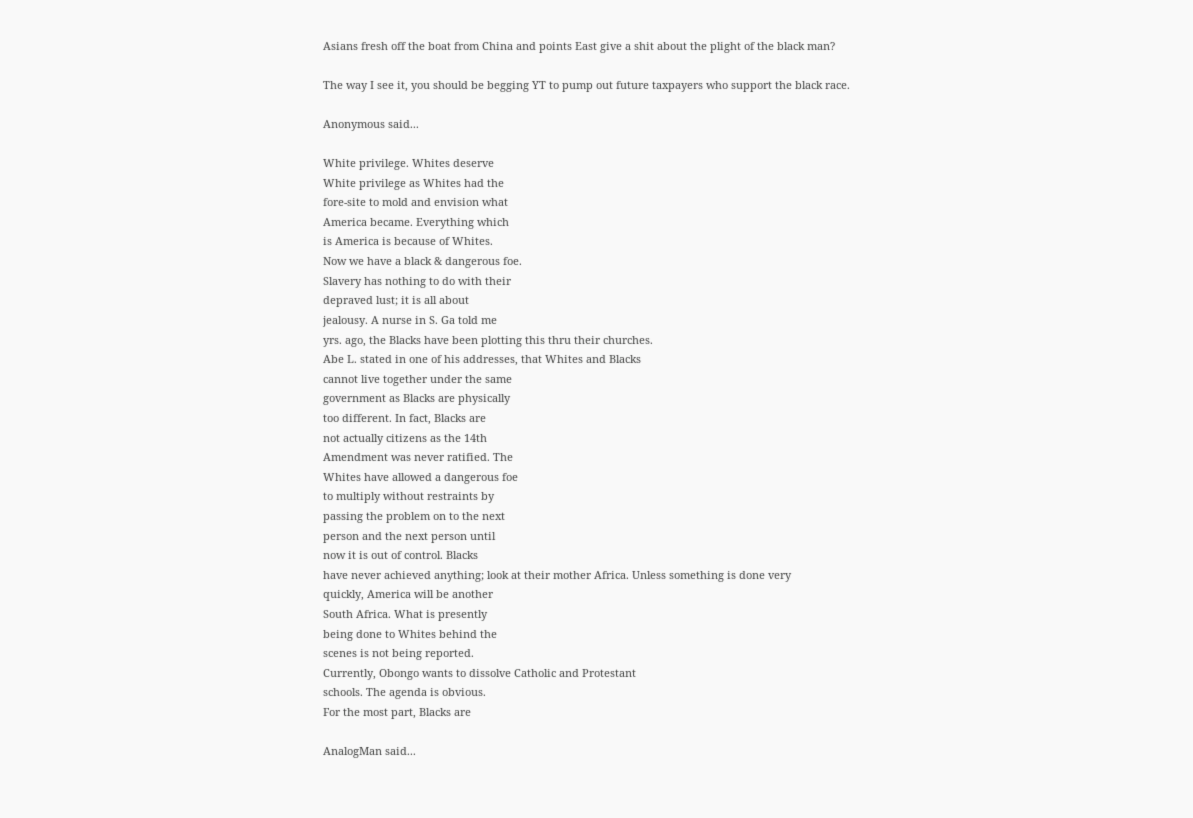Asians fresh off the boat from China and points East give a shit about the plight of the black man?

The way I see it, you should be begging YT to pump out future taxpayers who support the black race.

Anonymous said...

White privilege. Whites deserve
White privilege as Whites had the
fore-site to mold and envision what
America became. Everything which
is America is because of Whites.
Now we have a black & dangerous foe.
Slavery has nothing to do with their
depraved lust; it is all about
jealousy. A nurse in S. Ga told me
yrs. ago, the Blacks have been plotting this thru their churches.
Abe L. stated in one of his addresses, that Whites and Blacks
cannot live together under the same
government as Blacks are physically
too different. In fact, Blacks are
not actually citizens as the 14th
Amendment was never ratified. The
Whites have allowed a dangerous foe
to multiply without restraints by
passing the problem on to the next
person and the next person until
now it is out of control. Blacks
have never achieved anything; look at their mother Africa. Unless something is done very
quickly, America will be another
South Africa. What is presently
being done to Whites behind the
scenes is not being reported.
Currently, Obongo wants to dissolve Catholic and Protestant
schools. The agenda is obvious.
For the most part, Blacks are

AnalogMan said...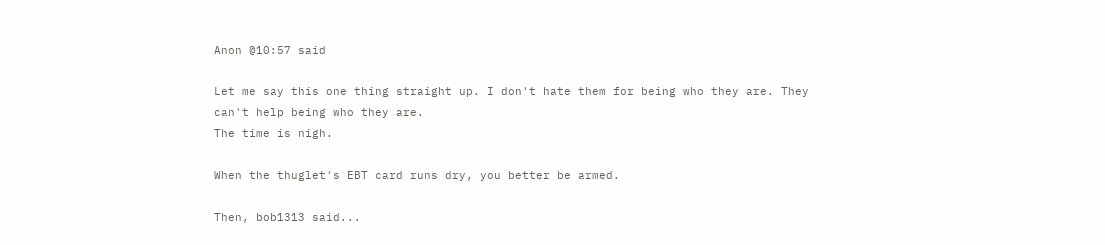Anon @10:57 said

Let me say this one thing straight up. I don't hate them for being who they are. They can't help being who they are.
The time is nigh.

When the thuglet's EBT card runs dry, you better be armed.

Then, bob1313 said...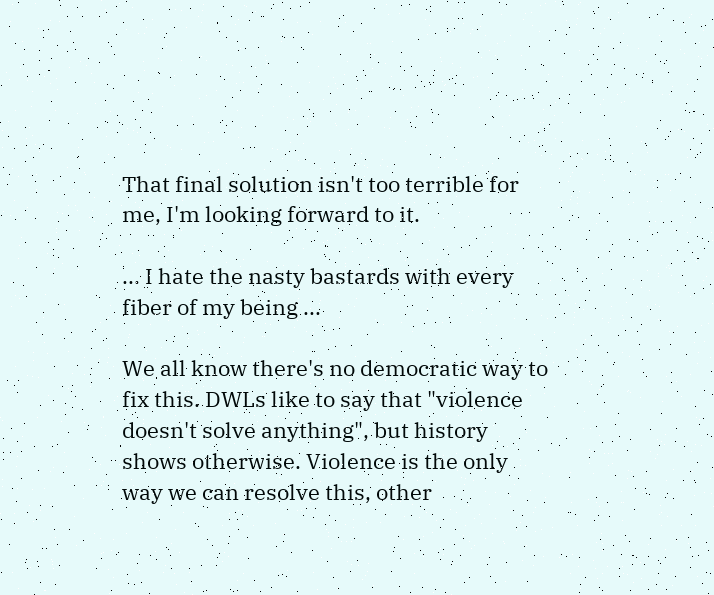That final solution isn't too terrible for me, I'm looking forward to it.

... I hate the nasty bastards with every fiber of my being ...

We all know there's no democratic way to fix this. DWLs like to say that "violence doesn't solve anything", but history shows otherwise. Violence is the only way we can resolve this, other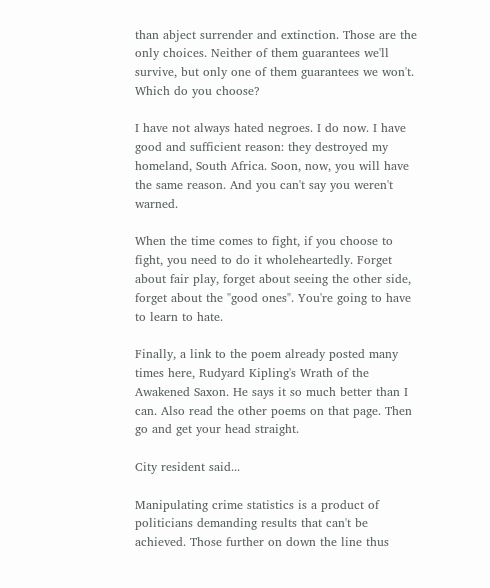than abject surrender and extinction. Those are the only choices. Neither of them guarantees we'll survive, but only one of them guarantees we won't. Which do you choose?

I have not always hated negroes. I do now. I have good and sufficient reason: they destroyed my homeland, South Africa. Soon, now, you will have the same reason. And you can't say you weren't warned.

When the time comes to fight, if you choose to fight, you need to do it wholeheartedly. Forget about fair play, forget about seeing the other side, forget about the "good ones". You're going to have to learn to hate.

Finally, a link to the poem already posted many times here, Rudyard Kipling's Wrath of the Awakened Saxon. He says it so much better than I can. Also read the other poems on that page. Then go and get your head straight.

City resident said...

Manipulating crime statistics is a product of politicians demanding results that can't be achieved. Those further on down the line thus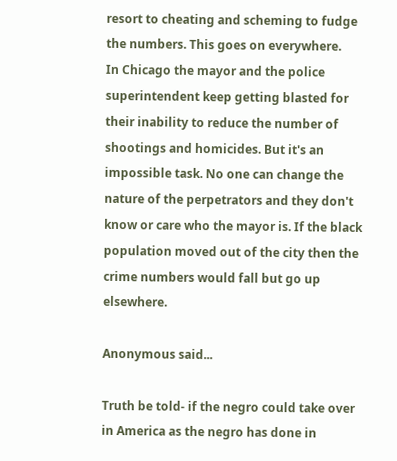resort to cheating and scheming to fudge the numbers. This goes on everywhere.
In Chicago the mayor and the police superintendent keep getting blasted for their inability to reduce the number of shootings and homicides. But it's an impossible task. No one can change the nature of the perpetrators and they don't know or care who the mayor is. If the black population moved out of the city then the crime numbers would fall but go up elsewhere.

Anonymous said...

Truth be told- if the negro could take over in America as the negro has done in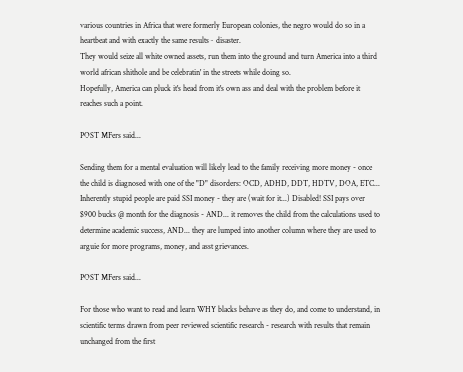various countries in Africa that were formerly European colonies, the negro would do so in a heartbeat and with exactly the same results~ disaster.
They would seize all white owned assets, run them into the ground and turn America into a third world african shithole and be celebratin' in the streets while doing so.
Hopefully, America can pluck it's head from it's own ass and deal with the problem before it reaches such a point.

POST MFers said...

Sending them for a mental evaluation will likely lead to the family receiving more money - once the child is diagnosed with one of the "D" disorders: OCD, ADHD, DDT, HDTV, DOA, ETC... Inherently stupid people are paid SSI money - they are (wait for it...) Disabled! SSI pays over $900 bucks @ month for the diagnosis - AND... it removes the child from the calculations used to determine academic success, AND... they are lumped into another column where they are used to arguie for more programs, money, and asst grievances.

POST MFers said...

For those who want to read and learn WHY blacks behave as they do, and come to understand, in scientific terms drawn from peer reviewed scientific research - research with results that remain unchanged from the first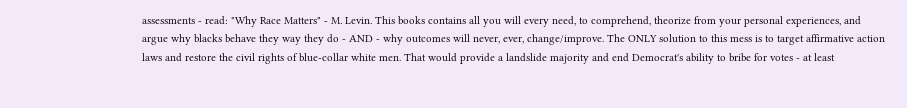assessments - read: "Why Race Matters" - M. Levin. This books contains all you will every need, to comprehend, theorize from your personal experiences, and argue why blacks behave they way they do - AND - why outcomes will never, ever, change/improve. The ONLY solution to this mess is to target affirmative action laws and restore the civil rights of blue-collar white men. That would provide a landslide majority and end Democrat's ability to bribe for votes - at least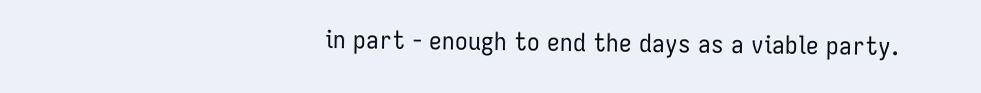in part - enough to end the days as a viable party.